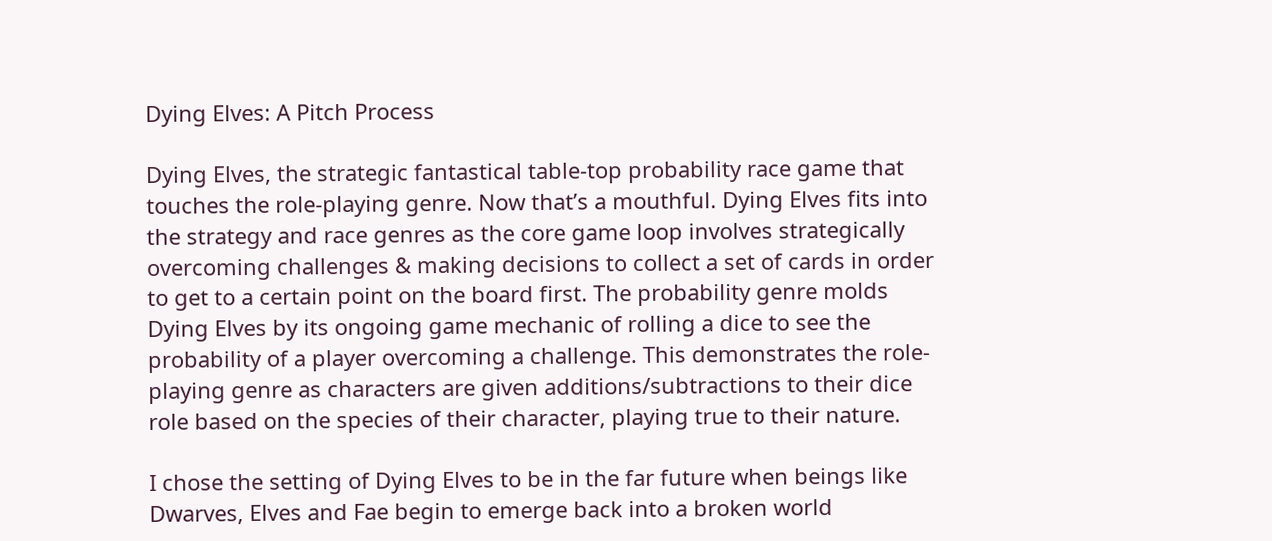Dying Elves: A Pitch Process

Dying Elves, the strategic fantastical table-top probability race game that touches the role-playing genre. Now that’s a mouthful. Dying Elves fits into the strategy and race genres as the core game loop involves strategically overcoming challenges & making decisions to collect a set of cards in order to get to a certain point on the board first. The probability genre molds Dying Elves by its ongoing game mechanic of rolling a dice to see the probability of a player overcoming a challenge. This demonstrates the role-playing genre as characters are given additions/subtractions to their dice role based on the species of their character, playing true to their nature.

I chose the setting of Dying Elves to be in the far future when beings like Dwarves, Elves and Fae begin to emerge back into a broken world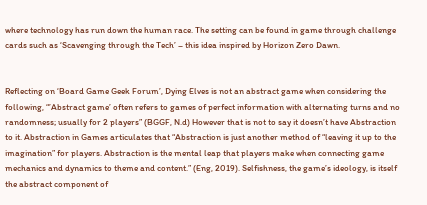where technology has run down the human race. The setting can be found in game through challenge cards such as ‘Scavenging through the Tech’ – this idea inspired by Horizon Zero Dawn.


Reflecting on ‘Board Game Geek Forum’, Dying Elves is not an abstract game when considering the following, “’Abstract game’ often refers to games of perfect information with alternating turns and no randomness; usually for 2 players” (BGGF, N.d) However that is not to say it doesn’t have Abstraction to it. Abstraction in Games articulates that “Abstraction is just another method of “leaving it up to the imagination” for players. Abstraction is the mental leap that players make when connecting game mechanics and dynamics to theme and content.” (Eng, 2019). Selfishness, the game’s ideology, is itself the abstract component of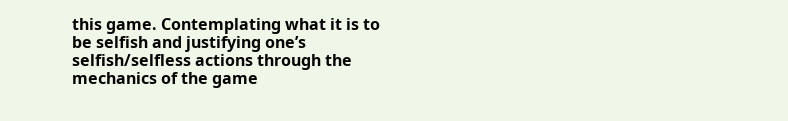this game. Contemplating what it is to be selfish and justifying one’s selfish/selfless actions through the mechanics of the game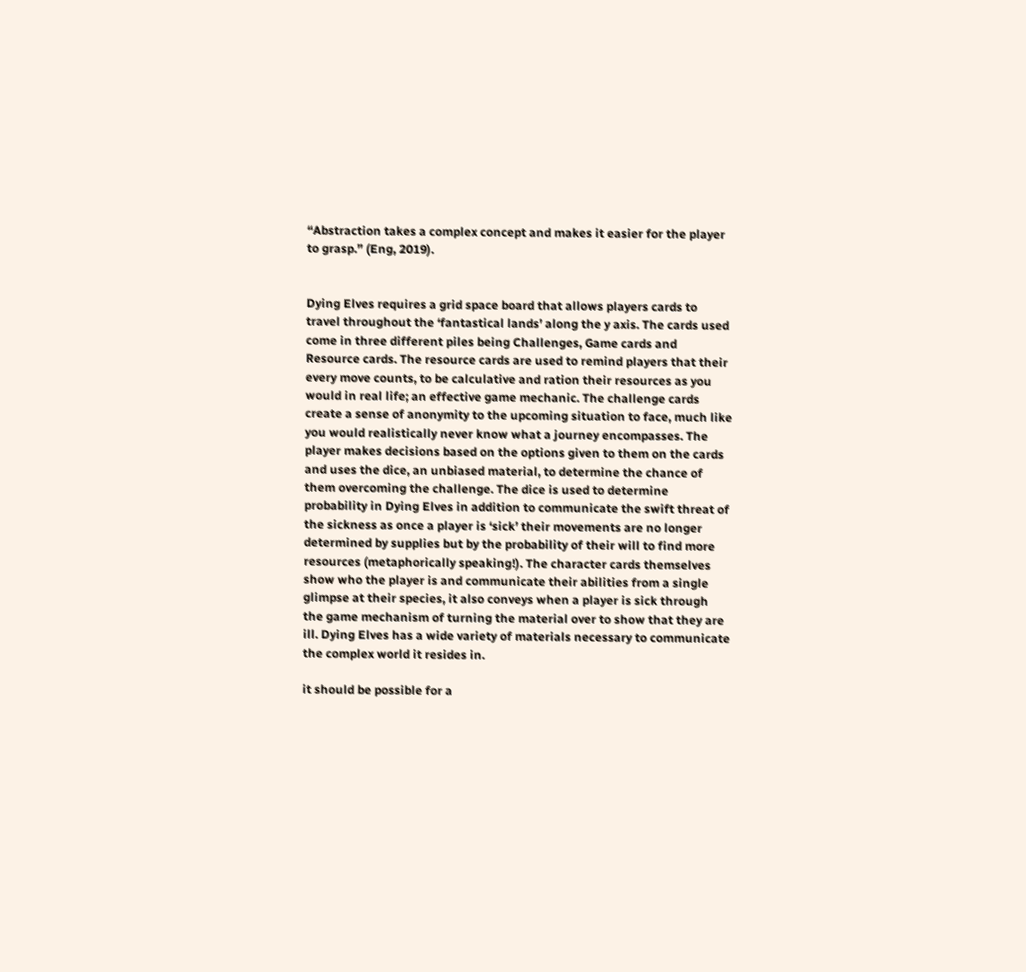“Abstraction takes a complex concept and makes it easier for the player to grasp.” (Eng, 2019).


Dying Elves requires a grid space board that allows players cards to travel throughout the ‘fantastical lands’ along the y axis. The cards used come in three different piles being Challenges, Game cards and Resource cards. The resource cards are used to remind players that their every move counts, to be calculative and ration their resources as you would in real life; an effective game mechanic. The challenge cards create a sense of anonymity to the upcoming situation to face, much like you would realistically never know what a journey encompasses. The player makes decisions based on the options given to them on the cards and uses the dice, an unbiased material, to determine the chance of them overcoming the challenge. The dice is used to determine probability in Dying Elves in addition to communicate the swift threat of the sickness as once a player is ‘sick’ their movements are no longer determined by supplies but by the probability of their will to find more resources (metaphorically speaking!). The character cards themselves show who the player is and communicate their abilities from a single glimpse at their species, it also conveys when a player is sick through the game mechanism of turning the material over to show that they are ill. Dying Elves has a wide variety of materials necessary to communicate the complex world it resides in.

it should be possible for a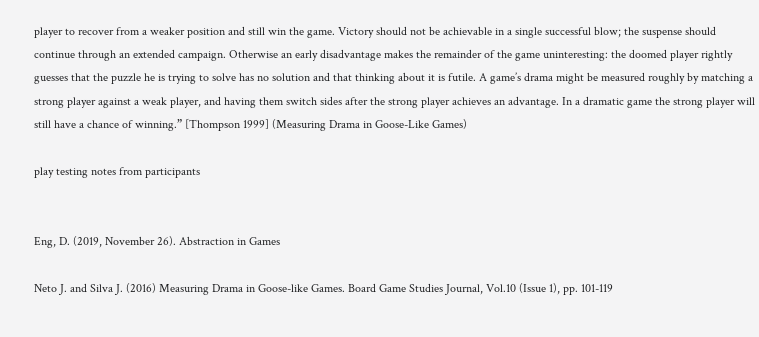player to recover from a weaker position and still win the game. Victory should not be achievable in a single successful blow; the suspense should continue through an extended campaign. Otherwise an early disadvantage makes the remainder of the game uninteresting: the doomed player rightly guesses that the puzzle he is trying to solve has no solution and that thinking about it is futile. A game’s drama might be measured roughly by matching a strong player against a weak player, and having them switch sides after the strong player achieves an advantage. In a dramatic game the strong player will still have a chance of winning.” [Thompson 1999] (Measuring Drama in Goose-Like Games)

play testing notes from participants


Eng, D. (2019, November 26). Abstraction in Games

Neto J. and Silva J. (2016) Measuring Drama in Goose-like Games. Board Game Studies Journal, Vol.10 (Issue 1), pp. 101-119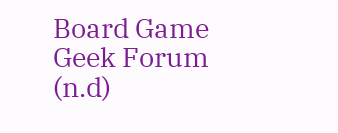Board Game Geek Forum (n.d)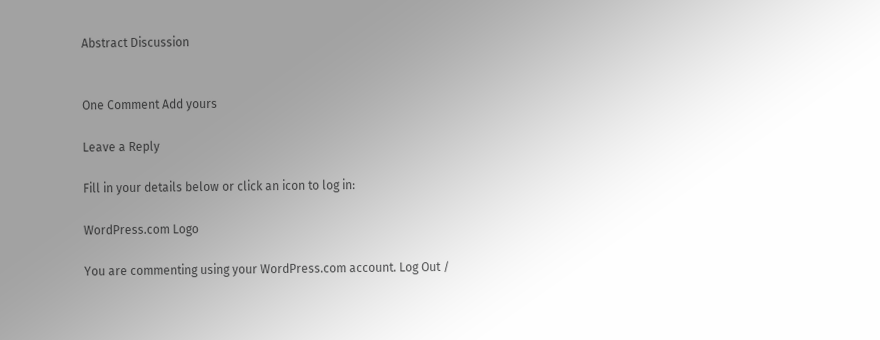Abstract Discussion


One Comment Add yours

Leave a Reply

Fill in your details below or click an icon to log in:

WordPress.com Logo

You are commenting using your WordPress.com account. Log Out /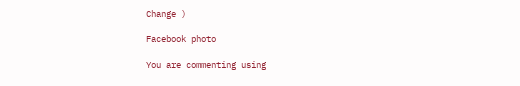Change )

Facebook photo

You are commenting using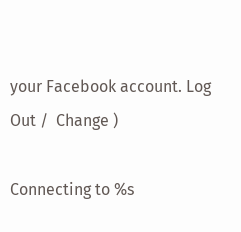your Facebook account. Log Out /  Change )

Connecting to %s